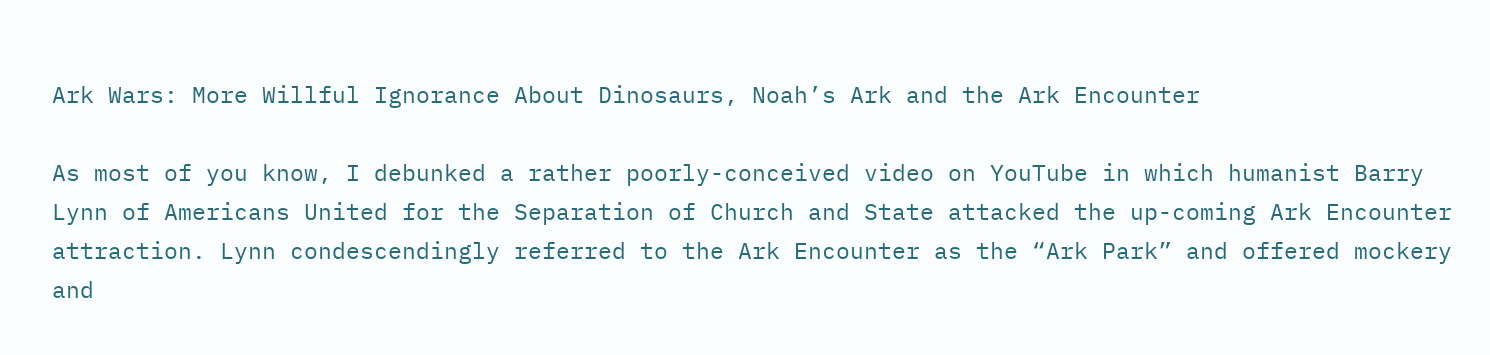Ark Wars: More Willful Ignorance About Dinosaurs, Noah’s Ark and the Ark Encounter

As most of you know, I debunked a rather poorly-conceived video on YouTube in which humanist Barry Lynn of Americans United for the Separation of Church and State attacked the up-coming Ark Encounter attraction. Lynn condescendingly referred to the Ark Encounter as the “Ark Park” and offered mockery and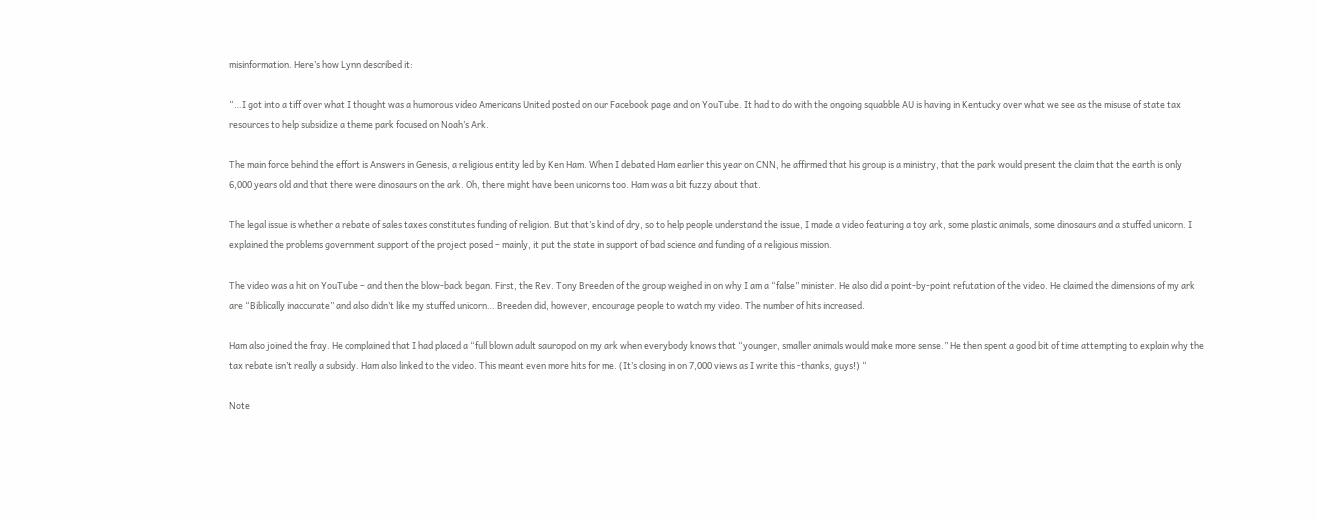misinformation. Here’s how Lynn described it:

“…I got into a tiff over what I thought was a humorous video Americans United posted on our Facebook page and on YouTube. It had to do with the ongoing squabble AU is having in Kentucky over what we see as the misuse of state tax resources to help subsidize a theme park focused on Noah’s Ark.

The main force behind the effort is Answers in Genesis, a religious entity led by Ken Ham. When I debated Ham earlier this year on CNN, he affirmed that his group is a ministry, that the park would present the claim that the earth is only 6,000 years old and that there were dinosaurs on the ark. Oh, there might have been unicorns too. Ham was a bit fuzzy about that.

The legal issue is whether a rebate of sales taxes constitutes funding of religion. But that’s kind of dry, so to help people understand the issue, I made a video featuring a toy ark, some plastic animals, some dinosaurs and a stuffed unicorn. I explained the problems government support of the project posed – mainly, it put the state in support of bad science and funding of a religious mission.

The video was a hit on YouTube – and then the blow-back began. First, the Rev. Tony Breeden of the group weighed in on why I am a “false” minister. He also did a point-by-point refutation of the video. He claimed the dimensions of my ark are “Biblically inaccurate” and also didn’t like my stuffed unicorn… Breeden did, however, encourage people to watch my video. The number of hits increased.

Ham also joined the fray. He complained that I had placed a “full blown adult sauropod on my ark when everybody knows that “younger, smaller animals would make more sense.” He then spent a good bit of time attempting to explain why the tax rebate isn’t really a subsidy. Ham also linked to the video. This meant even more hits for me. (It’s closing in on 7,000 views as I write this -thanks, guys!) “

Note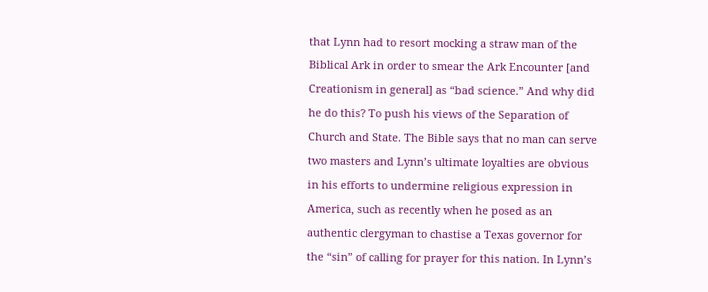that Lynn had to resort mocking a straw man of the Biblical Ark in order to smear the Ark Encounter [and Creationism in general] as “bad science.” And why did he do this? To push his views of the Separation of Church and State. The Bible says that no man can serve two masters and Lynn’s ultimate loyalties are obvious in his efforts to undermine religious expression in America, such as recently when he posed as an authentic clergyman to chastise a Texas governor for the “sin” of calling for prayer for this nation. In Lynn’s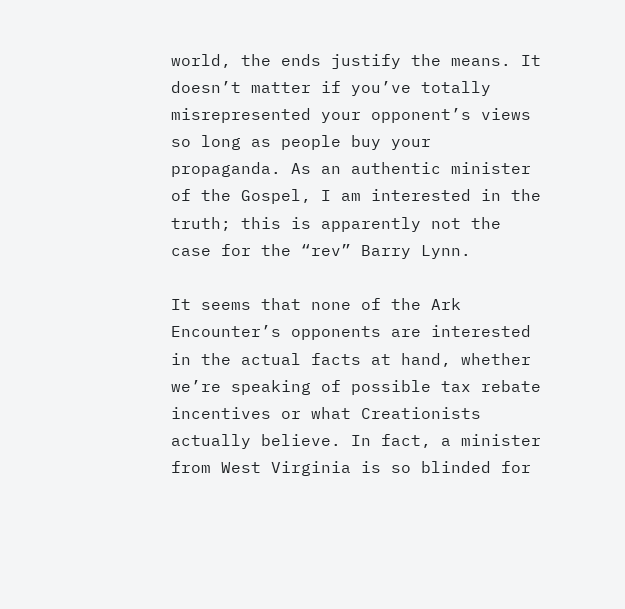world, the ends justify the means. It doesn’t matter if you’ve totally misrepresented your opponent’s views so long as people buy your propaganda. As an authentic minister of the Gospel, I am interested in the truth; this is apparently not the case for the “rev” Barry Lynn.

It seems that none of the Ark Encounter’s opponents are interested in the actual facts at hand, whether we’re speaking of possible tax rebate incentives or what Creationists actually believe. In fact, a minister from West Virginia is so blinded for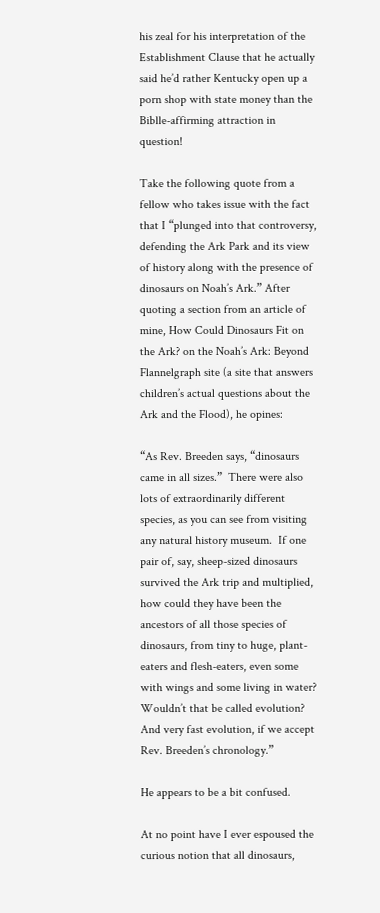his zeal for his interpretation of the Establishment Clause that he actually said he’d rather Kentucky open up a porn shop with state money than the Biblle-affirming attraction in question!

Take the following quote from a fellow who takes issue with the fact that I “plunged into that controversy, defending the Ark Park and its view of history along with the presence of dinosaurs on Noah’s Ark.” After quoting a section from an article of mine, How Could Dinosaurs Fit on the Ark? on the Noah’s Ark: Beyond Flannelgraph site (a site that answers children’s actual questions about the Ark and the Flood), he opines:

“As Rev. Breeden says, “dinosaurs came in all sizes.”  There were also lots of extraordinarily different species, as you can see from visiting any natural history museum.  If one pair of, say, sheep-sized dinosaurs survived the Ark trip and multiplied, how could they have been the ancestors of all those species of dinosaurs, from tiny to huge, plant-eaters and flesh-eaters, even some with wings and some living in water?  Wouldn’t that be called evolution?  And very fast evolution, if we accept Rev. Breeden’s chronology.”

He appears to be a bit confused.

At no point have I ever espoused the curious notion that all dinosaurs,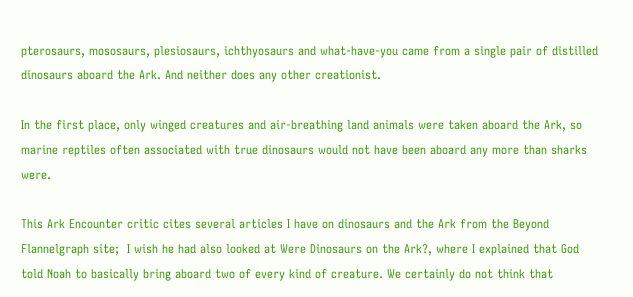pterosaurs, mososaurs, plesiosaurs, ichthyosaurs and what-have-you came from a single pair of distilled dinosaurs aboard the Ark. And neither does any other creationist.

In the first place, only winged creatures and air-breathing land animals were taken aboard the Ark, so marine reptiles often associated with true dinosaurs would not have been aboard any more than sharks were.

This Ark Encounter critic cites several articles I have on dinosaurs and the Ark from the Beyond Flannelgraph site;  I wish he had also looked at Were Dinosaurs on the Ark?, where I explained that God told Noah to basically bring aboard two of every kind of creature. We certainly do not think that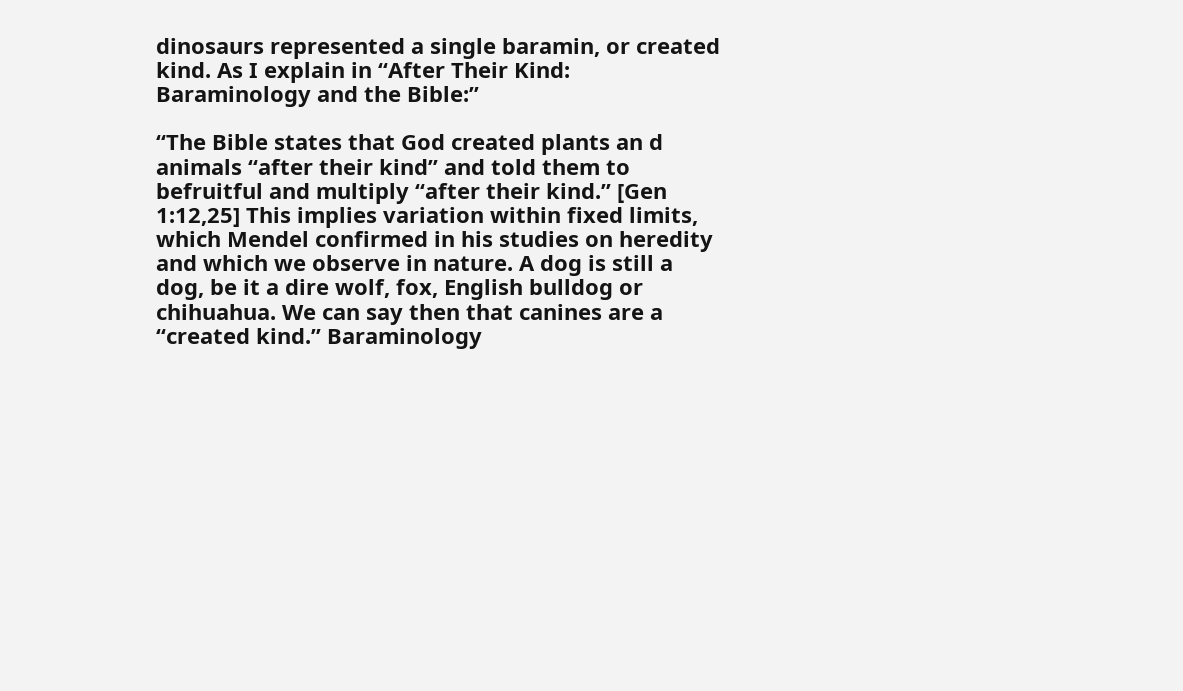dinosaurs represented a single baramin, or created kind. As I explain in “After Their Kind: Baraminology and the Bible:”

“The Bible states that God created plants an d animals “after their kind” and told them to befruitful and multiply “after their kind.” [Gen 1:12,25] This implies variation within fixed limits, which Mendel confirmed in his studies on heredity and which we observe in nature. A dog is still a dog, be it a dire wolf, fox, English bulldog or chihuahua. We can say then that canines are a “created kind.” Baraminology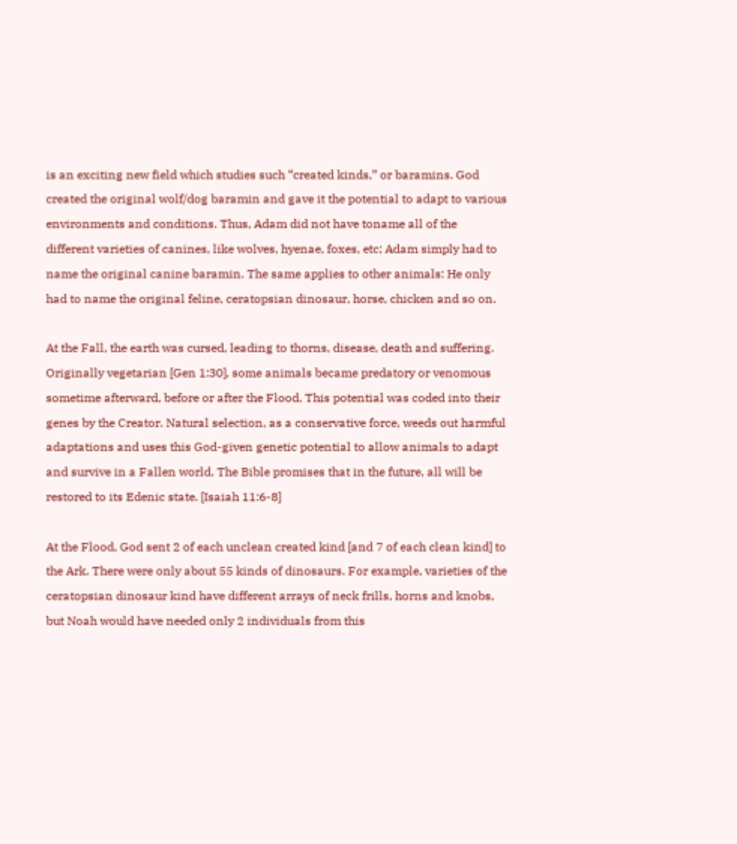is an exciting new field which studies such “created kinds,” or baramins. God created the original wolf/dog baramin and gave it the potential to adapt to various environments and conditions. Thus, Adam did not have toname all of the different varieties of canines, like wolves, hyenae, foxes, etc; Adam simply had to name the original canine baramin. The same applies to other animals: He only had to name the original feline, ceratopsian dinosaur, horse, chicken and so on.

At the Fall, the earth was cursed, leading to thorns, disease, death and suffering. Originally vegetarian [Gen 1:30], some animals became predatory or venomous sometime afterward, before or after the Flood. This potential was coded into their genes by the Creator. Natural selection, as a conservative force, weeds out harmful adaptations and uses this God-given genetic potential to allow animals to adapt and survive in a Fallen world. The Bible promises that in the future, all will be restored to its Edenic state. [Isaiah 11:6-8]

At the Flood, God sent 2 of each unclean created kind [and 7 of each clean kind] to the Ark. There were only about 55 kinds of dinosaurs. For example, varieties of the ceratopsian dinosaur kind have different arrays of neck frills, horns and knobs, but Noah would have needed only 2 individuals from this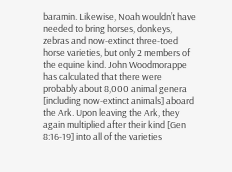baramin. Likewise, Noah wouldn’t have needed to bring horses, donkeys, zebras and now-extinct three-toed horse varieties, but only 2 members of the equine kind. John Woodmorappe has calculated that there were probably about 8,000 animal genera [including now-extinct animals] aboard the Ark. Upon leaving the Ark, they again multiplied after their kind [Gen 8:16-19] into all of the varieties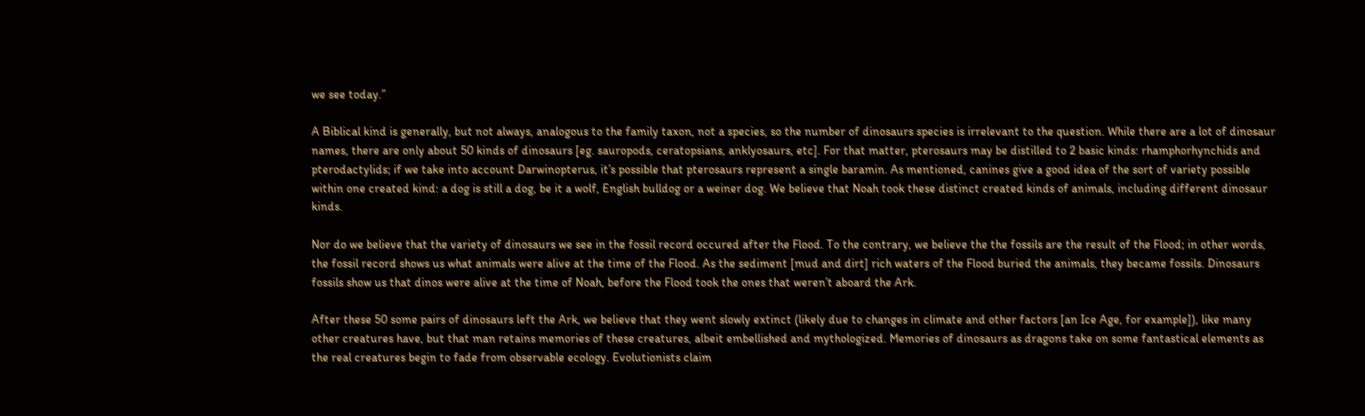we see today.”

A Biblical kind is generally, but not always, analogous to the family taxon, not a species, so the number of dinosaurs species is irrelevant to the question. While there are a lot of dinosaur names, there are only about 50 kinds of dinosaurs [eg. sauropods, ceratopsians, anklyosaurs, etc]. For that matter, pterosaurs may be distilled to 2 basic kinds: rhamphorhynchids and pterodactylids; if we take into account Darwinopterus, it’s possible that pterosaurs represent a single baramin. As mentioned, canines give a good idea of the sort of variety possible within one created kind: a dog is still a dog, be it a wolf, English bulldog or a weiner dog. We believe that Noah took these distinct created kinds of animals, including different dinosaur kinds.

Nor do we believe that the variety of dinosaurs we see in the fossil record occured after the Flood. To the contrary, we believe the the fossils are the result of the Flood; in other words, the fossil record shows us what animals were alive at the time of the Flood. As the sediment [mud and dirt] rich waters of the Flood buried the animals, they became fossils. Dinosaurs fossils show us that dinos were alive at the time of Noah, before the Flood took the ones that weren’t aboard the Ark.

After these 50 some pairs of dinosaurs left the Ark, we believe that they went slowly extinct (likely due to changes in climate and other factors [an Ice Age, for example]), like many other creatures have, but that man retains memories of these creatures, albeit embellished and mythologized. Memories of dinosaurs as dragons take on some fantastical elements as the real creatures begin to fade from observable ecology. Evolutionists claim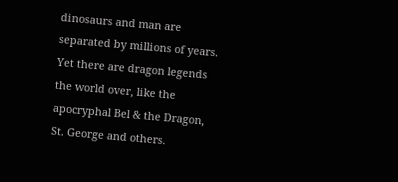dinosaurs and man are separated by millions of years. Yet there are dragon legends the world over, like the apocryphal Bel & the Dragon, St. George and others.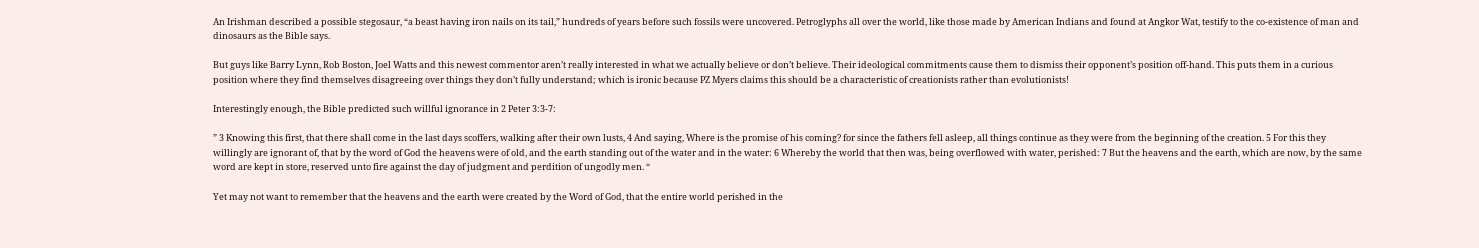An Irishman described a possible stegosaur, “a beast having iron nails on its tail,” hundreds of years before such fossils were uncovered. Petroglyphs all over the world, like those made by American Indians and found at Angkor Wat, testify to the co-existence of man and dinosaurs as the Bible says.

But guys like Barry Lynn, Rob Boston, Joel Watts and this newest commentor aren’t really interested in what we actually believe or don’t believe. Their ideological commitments cause them to dismiss their opponent’s position off-hand. This puts them in a curious position where they find themselves disagreeing over things they don’t fully understand; which is ironic because PZ Myers claims this should be a characteristic of creationists rather than evolutionists!

Interestingly enough, the Bible predicted such willful ignorance in 2 Peter 3:3-7:

” 3 Knowing this first, that there shall come in the last days scoffers, walking after their own lusts, 4 And saying, Where is the promise of his coming? for since the fathers fell asleep, all things continue as they were from the beginning of the creation. 5 For this they willingly are ignorant of, that by the word of God the heavens were of old, and the earth standing out of the water and in the water: 6 Whereby the world that then was, being overflowed with water, perished: 7 But the heavens and the earth, which are now, by the same word are kept in store, reserved unto fire against the day of judgment and perdition of ungodly men. “

Yet may not want to remember that the heavens and the earth were created by the Word of God, that the entire world perished in the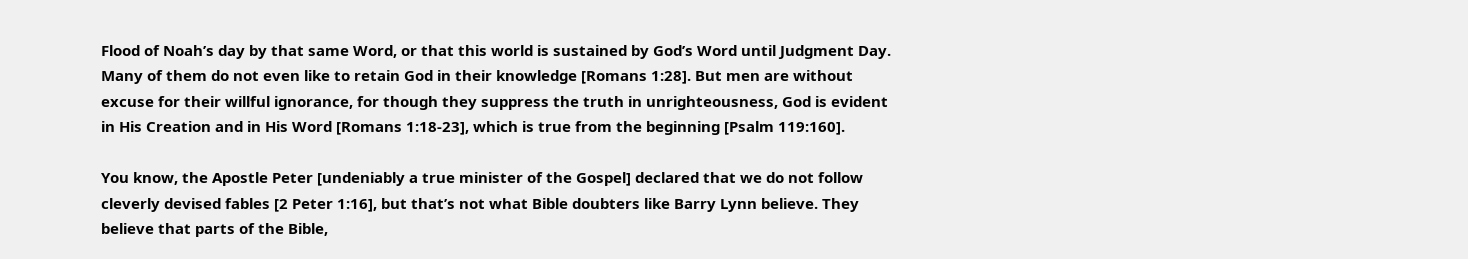Flood of Noah’s day by that same Word, or that this world is sustained by God’s Word until Judgment Day. Many of them do not even like to retain God in their knowledge [Romans 1:28]. But men are without excuse for their willful ignorance, for though they suppress the truth in unrighteousness, God is evident in His Creation and in His Word [Romans 1:18-23], which is true from the beginning [Psalm 119:160].

You know, the Apostle Peter [undeniably a true minister of the Gospel] declared that we do not follow cleverly devised fables [2 Peter 1:16], but that’s not what Bible doubters like Barry Lynn believe. They believe that parts of the Bible,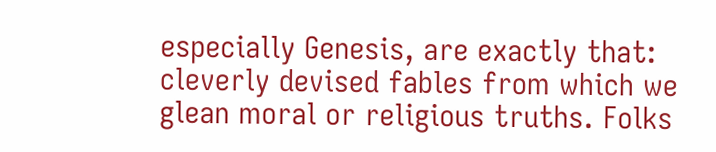especially Genesis, are exactly that: cleverly devised fables from which we glean moral or religious truths. Folks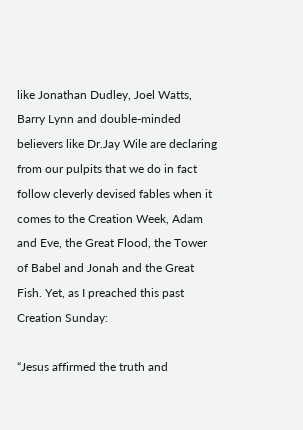like Jonathan Dudley, Joel Watts, Barry Lynn and double-minded believers like Dr.Jay Wile are declaring from our pulpits that we do in fact follow cleverly devised fables when it comes to the Creation Week, Adam and Eve, the Great Flood, the Tower of Babel and Jonah and the Great Fish. Yet, as I preached this past Creation Sunday:

“Jesus affirmed the truth and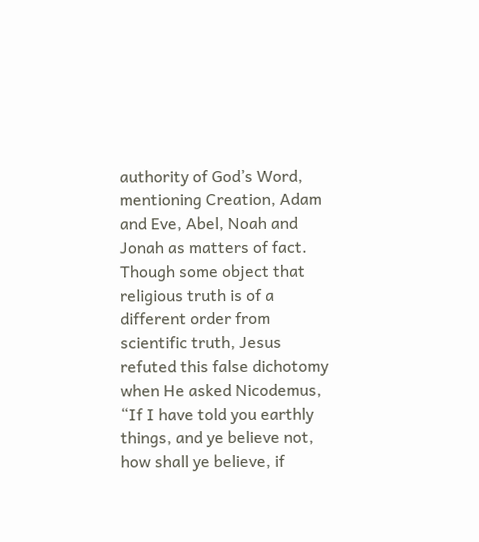authority of God’s Word, mentioning Creation, Adam and Eve, Abel, Noah and Jonah as matters of fact. Though some object that religious truth is of a different order from scientific truth, Jesus refuted this false dichotomy when He asked Nicodemus, “If I have told you earthly things, and ye believe not, how shall ye believe, if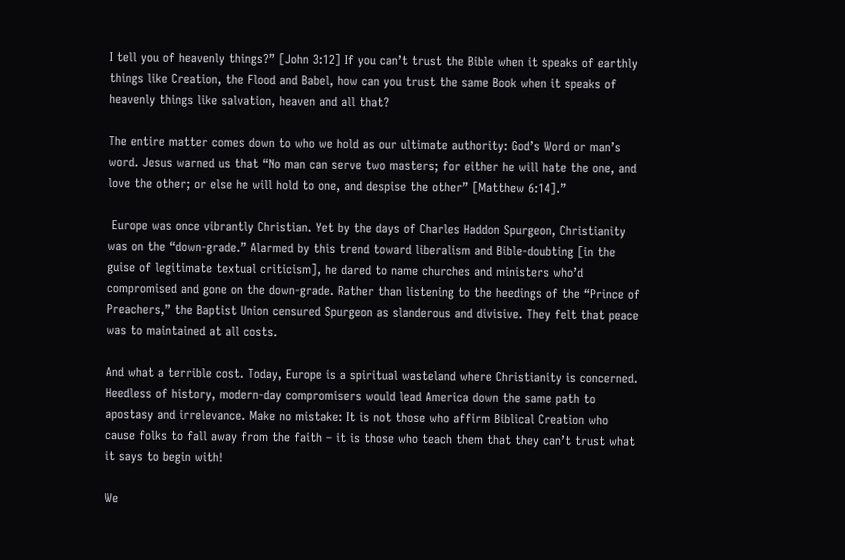I tell you of heavenly things?” [John 3:12] If you can’t trust the Bible when it speaks of earthly things like Creation, the Flood and Babel, how can you trust the same Book when it speaks of heavenly things like salvation, heaven and all that?

The entire matter comes down to who we hold as our ultimate authority: God’s Word or man’s word. Jesus warned us that “No man can serve two masters; for either he will hate the one, and love the other; or else he will hold to one, and despise the other” [Matthew 6:14].”

 Europe was once vibrantly Christian. Yet by the days of Charles Haddon Spurgeon, Christianity was on the “down-grade.” Alarmed by this trend toward liberalism and Bible-doubting [in the guise of legitimate textual criticism], he dared to name churches and ministers who’d compromised and gone on the down-grade. Rather than listening to the heedings of the “Prince of Preachers,” the Baptist Union censured Spurgeon as slanderous and divisive. They felt that peace was to maintained at all costs.

And what a terrible cost. Today, Europe is a spiritual wasteland where Christianity is concerned. Heedless of history, modern-day compromisers would lead America down the same path to apostasy and irrelevance. Make no mistake: It is not those who affirm Biblical Creation who cause folks to fall away from the faith – it is those who teach them that they can’t trust what it says to begin with!

We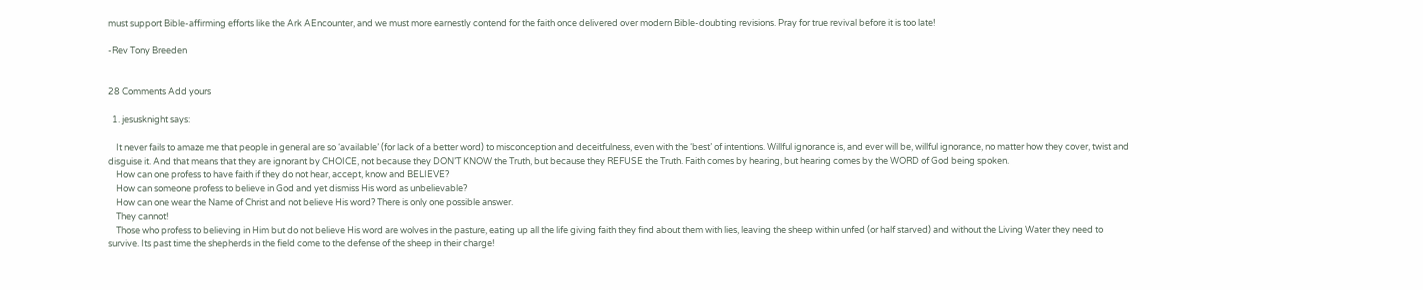must support Bible-affirming efforts like the Ark AEncounter, and we must more earnestly contend for the faith once delivered over modern Bible-doubting revisions. Pray for true revival before it is too late!

-Rev Tony Breeden


28 Comments Add yours

  1. jesusknight says:

    It never fails to amaze me that people in general are so ‘available’ (for lack of a better word) to misconception and deceitfulness, even with the ‘best’ of intentions. Willful ignorance is, and ever will be, willful ignorance, no matter how they cover, twist and disguise it. And that means that they are ignorant by CHOICE, not because they DON’T KNOW the Truth, but because they REFUSE the Truth. Faith comes by hearing, but hearing comes by the WORD of God being spoken.
    How can one profess to have faith if they do not hear, accept, know and BELIEVE?
    How can someone profess to believe in God and yet dismiss His word as unbelievable?
    How can one wear the Name of Christ and not believe His word? There is only one possible answer.
    They cannot!
    Those who profess to believing in Him but do not believe His word are wolves in the pasture, eating up all the life giving faith they find about them with lies, leaving the sheep within unfed (or half starved) and without the Living Water they need to survive. Its past time the shepherds in the field come to the defense of the sheep in their charge!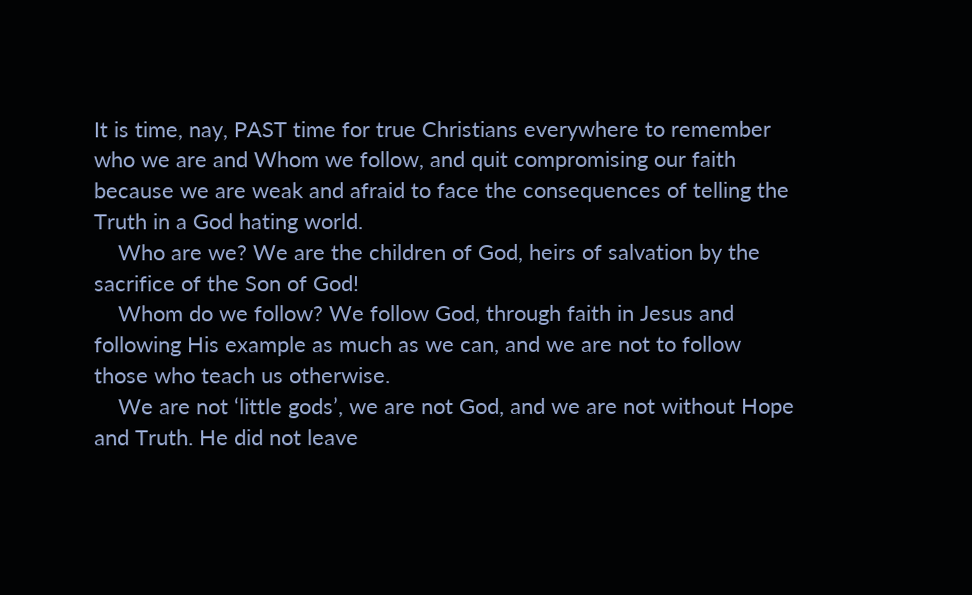It is time, nay, PAST time for true Christians everywhere to remember who we are and Whom we follow, and quit compromising our faith because we are weak and afraid to face the consequences of telling the Truth in a God hating world.
    Who are we? We are the children of God, heirs of salvation by the sacrifice of the Son of God!
    Whom do we follow? We follow God, through faith in Jesus and following His example as much as we can, and we are not to follow those who teach us otherwise.
    We are not ‘little gods’, we are not God, and we are not without Hope and Truth. He did not leave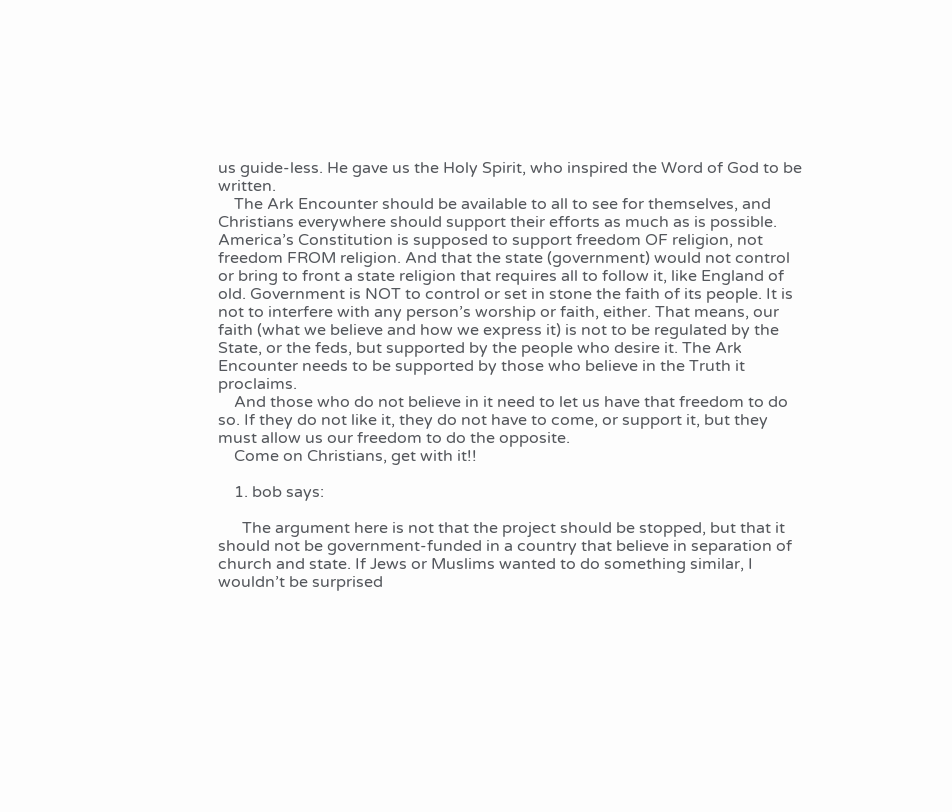us guide-less. He gave us the Holy Spirit, who inspired the Word of God to be written.
    The Ark Encounter should be available to all to see for themselves, and Christians everywhere should support their efforts as much as is possible. America’s Constitution is supposed to support freedom OF religion, not freedom FROM religion. And that the state (government) would not control or bring to front a state religion that requires all to follow it, like England of old. Government is NOT to control or set in stone the faith of its people. It is not to interfere with any person’s worship or faith, either. That means, our faith (what we believe and how we express it) is not to be regulated by the State, or the feds, but supported by the people who desire it. The Ark Encounter needs to be supported by those who believe in the Truth it proclaims.
    And those who do not believe in it need to let us have that freedom to do so. If they do not like it, they do not have to come, or support it, but they must allow us our freedom to do the opposite.
    Come on Christians, get with it!!

    1. bob says:

      The argument here is not that the project should be stopped, but that it should not be government-funded in a country that believe in separation of church and state. If Jews or Muslims wanted to do something similar, I wouldn’t be surprised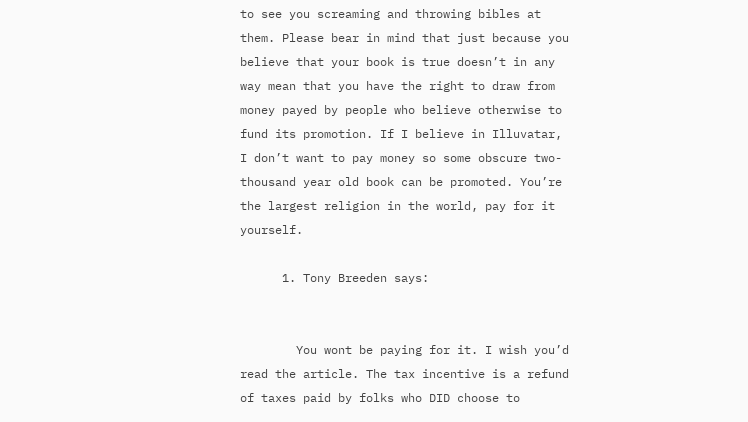to see you screaming and throwing bibles at them. Please bear in mind that just because you believe that your book is true doesn’t in any way mean that you have the right to draw from money payed by people who believe otherwise to fund its promotion. If I believe in Illuvatar, I don’t want to pay money so some obscure two-thousand year old book can be promoted. You’re the largest religion in the world, pay for it yourself.

      1. Tony Breeden says:


        You wont be paying for it. I wish you’d read the article. The tax incentive is a refund of taxes paid by folks who DID choose to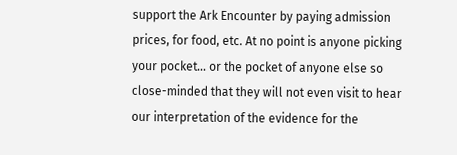support the Ark Encounter by paying admission prices, for food, etc. At no point is anyone picking your pocket… or the pocket of anyone else so close-minded that they will not even visit to hear our interpretation of the evidence for the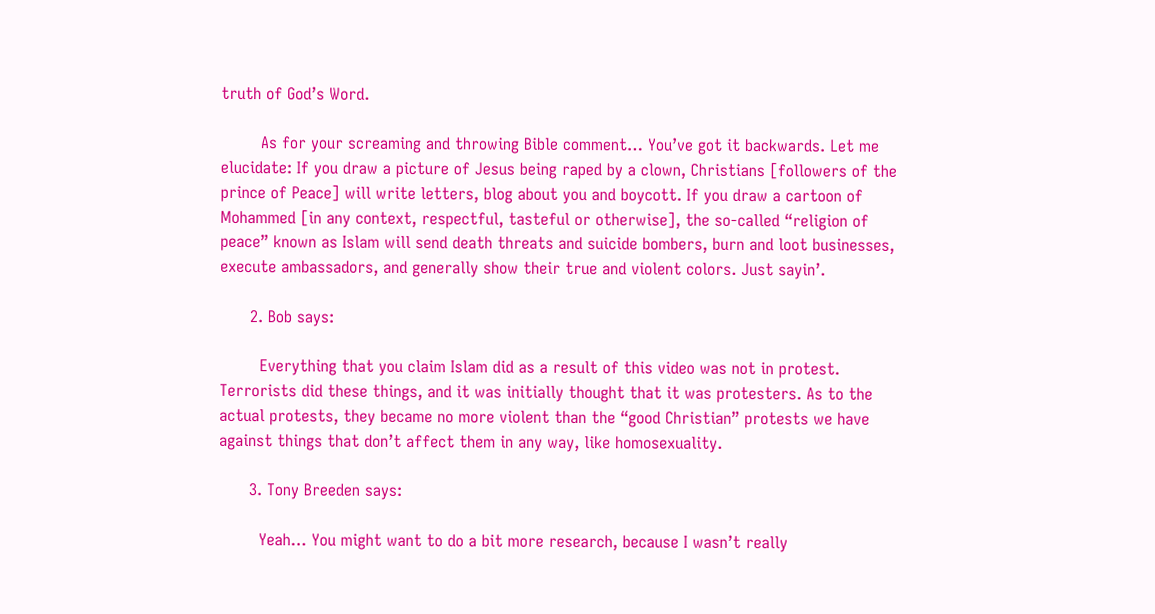truth of God’s Word.

        As for your screaming and throwing Bible comment… You’ve got it backwards. Let me elucidate: If you draw a picture of Jesus being raped by a clown, Christians [followers of the prince of Peace] will write letters, blog about you and boycott. If you draw a cartoon of Mohammed [in any context, respectful, tasteful or otherwise], the so-called “religion of peace” known as Islam will send death threats and suicide bombers, burn and loot businesses, execute ambassadors, and generally show their true and violent colors. Just sayin’.

      2. Bob says:

        Everything that you claim Islam did as a result of this video was not in protest. Terrorists did these things, and it was initially thought that it was protesters. As to the actual protests, they became no more violent than the “good Christian” protests we have against things that don’t affect them in any way, like homosexuality.

      3. Tony Breeden says:

        Yeah… You might want to do a bit more research, because I wasn’t really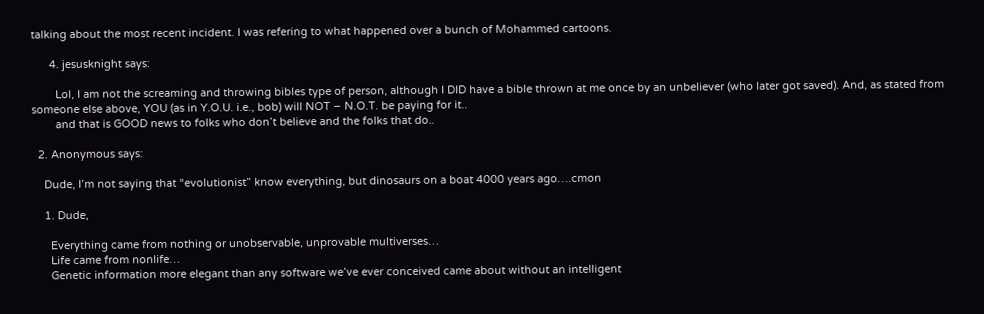talking about the most recent incident. I was refering to what happened over a bunch of Mohammed cartoons.

      4. jesusknight says:

        Lol, I am not the screaming and throwing bibles type of person, although I DID have a bible thrown at me once by an unbeliever (who later got saved). And, as stated from someone else above, YOU (as in Y.O.U. i.e., bob) will NOT – N.O.T. be paying for it..
        and that is GOOD news to folks who don’t believe and the folks that do..

  2. Anonymous says:

    Dude, I’m not saying that “evolutionist” know everything, but dinosaurs on a boat 4000 years ago….cmon

    1. Dude,

      Everything came from nothing or unobservable, unprovable multiverses…
      Life came from nonlife…
      Genetic information more elegant than any software we’ve ever conceived came about without an intelligent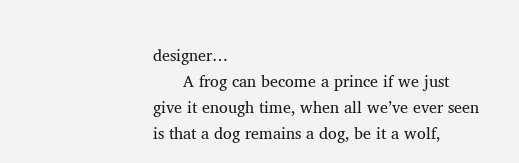designer…
      A frog can become a prince if we just give it enough time, when all we’ve ever seen is that a dog remains a dog, be it a wolf,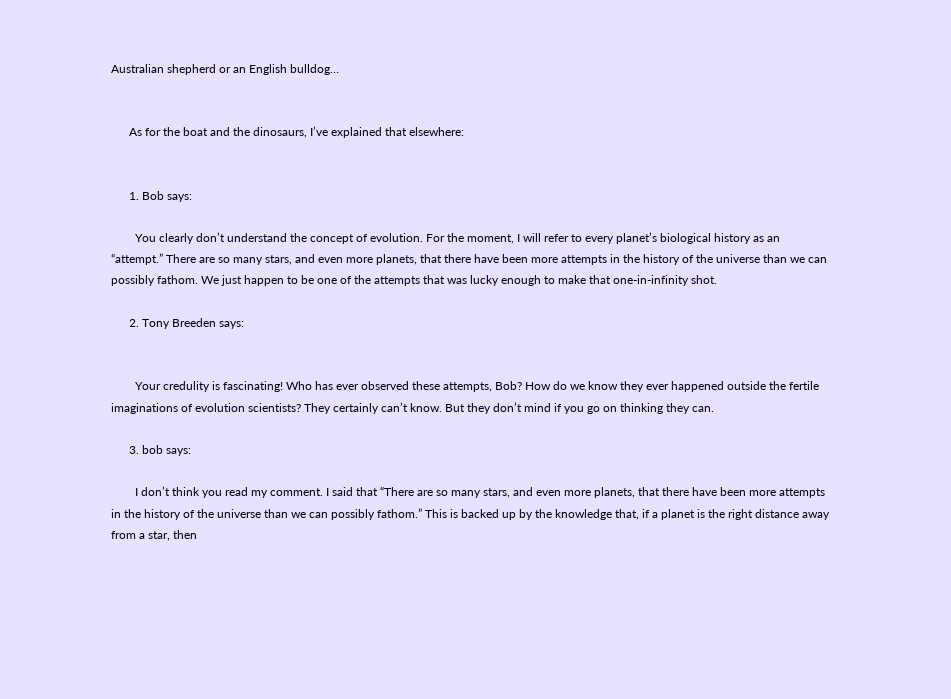Australian shepherd or an English bulldog…


      As for the boat and the dinosaurs, I’ve explained that elsewhere:


      1. Bob says:

        You clearly don’t understand the concept of evolution. For the moment, I will refer to every planet’s biological history as an “attempt.” There are so many stars, and even more planets, that there have been more attempts in the history of the universe than we can possibly fathom. We just happen to be one of the attempts that was lucky enough to make that one-in-infinity shot.

      2. Tony Breeden says:


        Your credulity is fascinating! Who has ever observed these attempts, Bob? How do we know they ever happened outside the fertile imaginations of evolution scientists? They certainly can’t know. But they don’t mind if you go on thinking they can.

      3. bob says:

        I don’t think you read my comment. I said that “There are so many stars, and even more planets, that there have been more attempts in the history of the universe than we can possibly fathom.” This is backed up by the knowledge that, if a planet is the right distance away from a star, then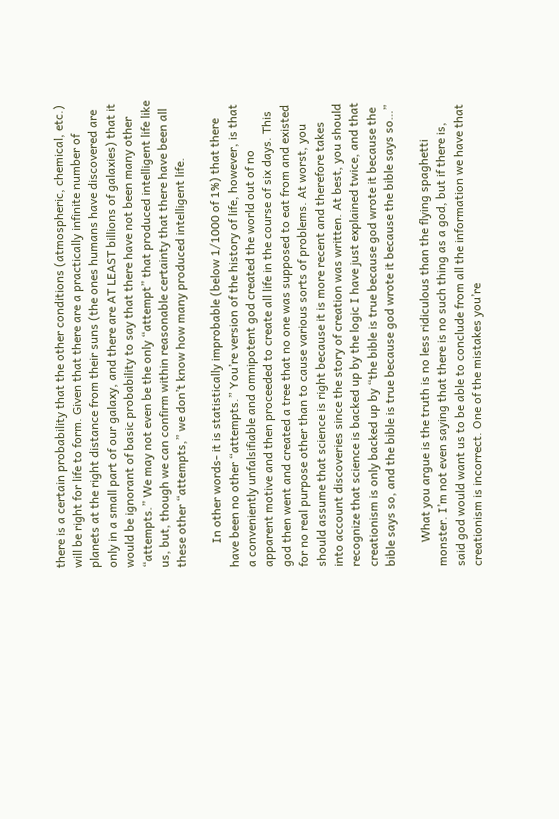there is a certain probability that the other conditions (atmospheric, chemical, etc.) will be right for life to form. Given that there are a practically infinite number of planets at the right distance from their suns (the ones humans have discovered are only in a small part of our galaxy, and there are AT LEAST billions of galaxies) that it would be ignorant of basic probability to say that there have not been many other “attempts.” We may not even be the only “attempt” that produced intelligent life like us, but, though we can confirm within reasonable certainty that there have been all these other “attempts,” we don’t know how many produced intelligent life.

        In other words- it is statistically improbable (below 1/1000 of 1%) that there have been no other “attempts.” You’re version of the history of life, however, is that a conveniently unfalsifiable and omnipotent god created the world out of no apparent motive and then proceeded to create all life in the course of six days. This god then went and created a tree that no one was supposed to eat from and existed for no real purpose other than to cause various sorts of problems. At worst, you should assume that science is right because it is more recent and therefore takes into account discoveries since the story of creation was written. At best, you should recognize that science is backed up by the logic I have just explained twice, and that creationism is only backed up by “the bible is true because god wrote it because the bible says so, and the bible is true because god wrote it because the bible says so…”

        What you argue is the truth is no less ridiculous than the flying spaghetti monster. I’m not even saying that there is no such thing as a god, but if there is, said god would want us to be able to conclude from all the information we have that creationism is incorrect. One of the mistakes you’re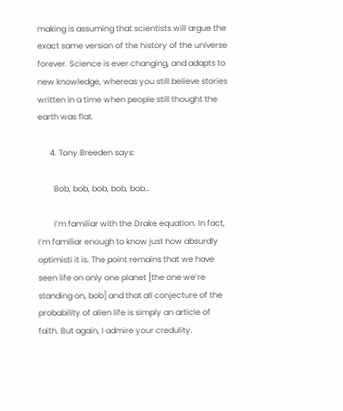making is assuming that scientists will argue the exact same version of the history of the universe forever. Science is ever changing, and adapts to new knowledge, whereas you still believe stories written in a time when people still thought the earth was flat.

      4. Tony Breeden says:

        Bob, bob, bob, bob, bob…

        I’m familiar with the Drake equation. In fact, I’m familiar enough to know just how absurdly optimisti it is. The point remains that we have seen life on only one planet [the one we’re standing on, bob] and that all conjecture of the probability of alien life is simply an article of faith. But again, I admire your credulity.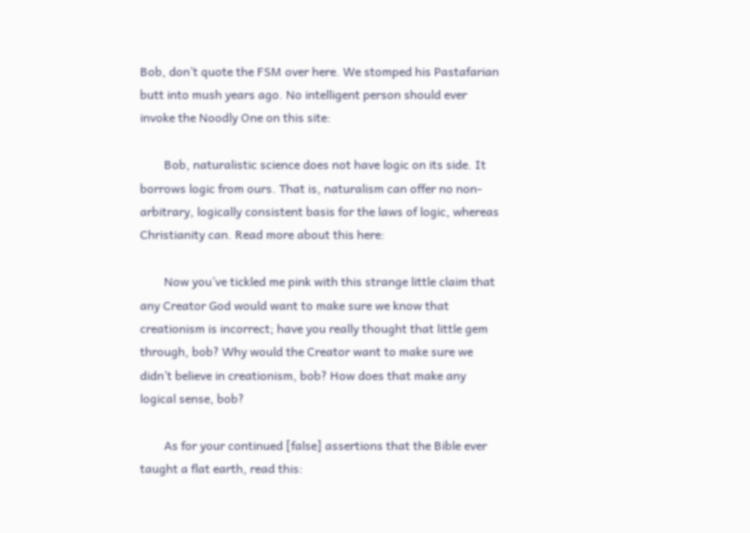Bob, don’t quote the FSM over here. We stomped his Pastafarian butt into mush years ago. No intelligent person should ever invoke the Noodly One on this site:

        Bob, naturalistic science does not have logic on its side. It borrows logic from ours. That is, naturalism can offer no non-arbitrary, logically consistent basis for the laws of logic, whereas Christianity can. Read more about this here:

        Now you’ve tickled me pink with this strange little claim that any Creator God would want to make sure we know that creationism is incorrect; have you really thought that little gem through, bob? Why would the Creator want to make sure we didn’t believe in creationism, bob? How does that make any logical sense, bob?

        As for your continued [false] assertions that the Bible ever taught a flat earth, read this: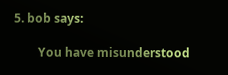5. bob says:

        You have misunderstood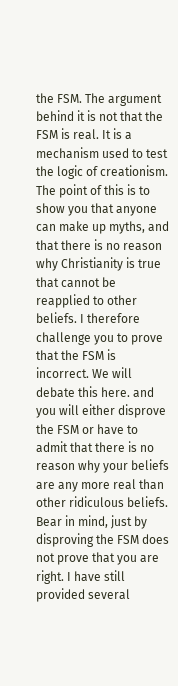the FSM. The argument behind it is not that the FSM is real. It is a mechanism used to test the logic of creationism. The point of this is to show you that anyone can make up myths, and that there is no reason why Christianity is true that cannot be reapplied to other beliefs. I therefore challenge you to prove that the FSM is incorrect. We will debate this here. and you will either disprove the FSM or have to admit that there is no reason why your beliefs are any more real than other ridiculous beliefs. Bear in mind, just by disproving the FSM does not prove that you are right. I have still provided several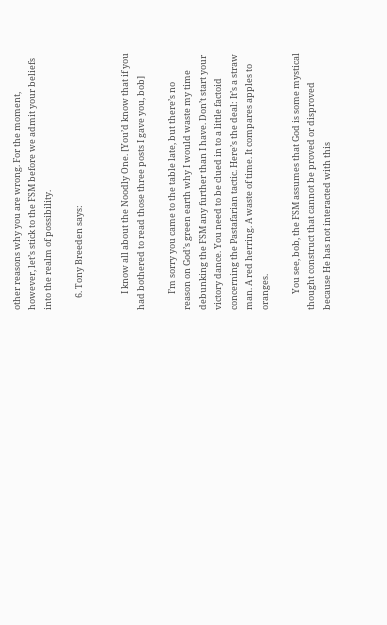other reasons why you are wrong. For the moment, however, let’s stick to the FSM before we admit your beliefs into the realm of possibility.

      6. Tony Breeden says:


        I know all about the Noodly One. [You’d know that if you had bothered to read those three posts I gave you, bob]

        I’m sorry you came to the table late, but there’s no reason on God’s green earth why I would waste my time debunking the FSM any further than I have. Don’t start your victory dance. You need to be clued in to a little factoid concerning the Pastafarian tactic. Here’s the deal: It’s a straw man. A red herring. A waste of time. It compares apples to oranges.

        You see, bob, the FSM assumes that God is some mystical thought construct that cannot be proved or disproved because He has not interacted with this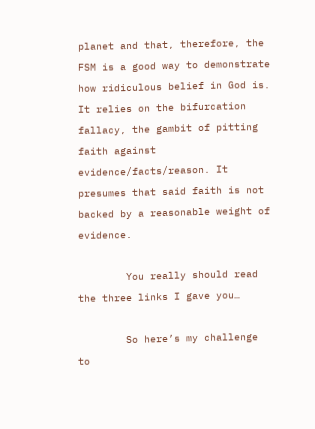planet and that, therefore, the FSM is a good way to demonstrate how ridiculous belief in God is. It relies on the bifurcation fallacy, the gambit of pitting faith against evidence/facts/reason. It presumes that said faith is not backed by a reasonable weight of evidence.

        You really should read the three links I gave you…

        So here’s my challenge to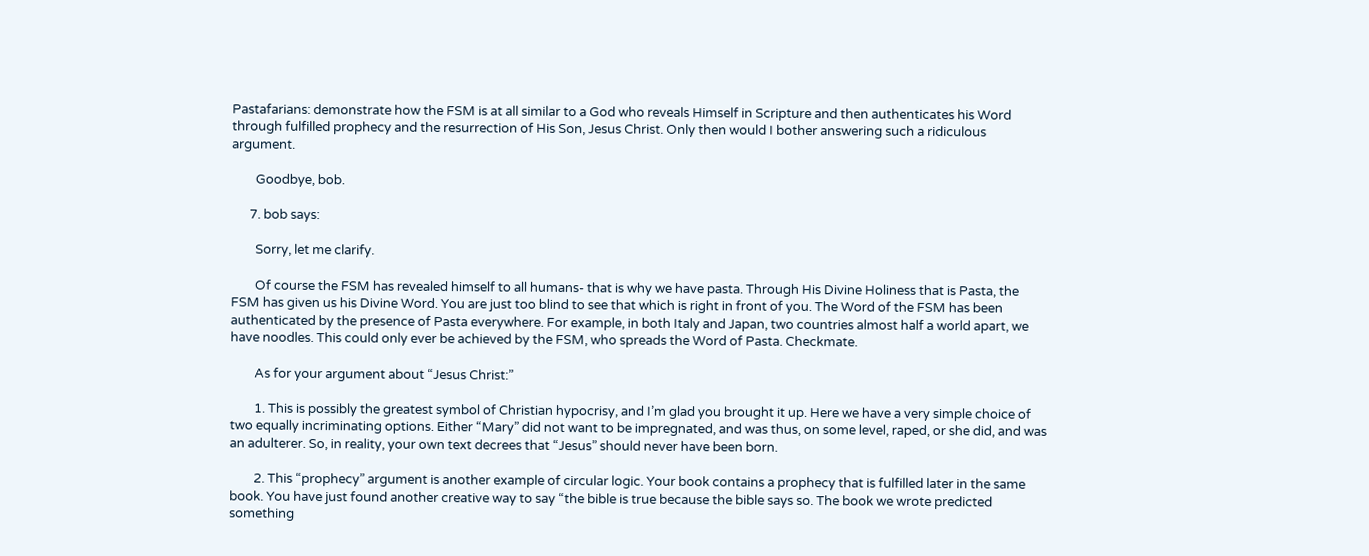Pastafarians: demonstrate how the FSM is at all similar to a God who reveals Himself in Scripture and then authenticates his Word through fulfilled prophecy and the resurrection of His Son, Jesus Christ. Only then would I bother answering such a ridiculous argument.

        Goodbye, bob.

      7. bob says:

        Sorry, let me clarify.

        Of course the FSM has revealed himself to all humans- that is why we have pasta. Through His Divine Holiness that is Pasta, the FSM has given us his Divine Word. You are just too blind to see that which is right in front of you. The Word of the FSM has been authenticated by the presence of Pasta everywhere. For example, in both Italy and Japan, two countries almost half a world apart, we have noodles. This could only ever be achieved by the FSM, who spreads the Word of Pasta. Checkmate.

        As for your argument about “Jesus Christ:”

        1. This is possibly the greatest symbol of Christian hypocrisy, and I’m glad you brought it up. Here we have a very simple choice of two equally incriminating options. Either “Mary” did not want to be impregnated, and was thus, on some level, raped, or she did, and was an adulterer. So, in reality, your own text decrees that “Jesus” should never have been born.

        2. This “prophecy” argument is another example of circular logic. Your book contains a prophecy that is fulfilled later in the same book. You have just found another creative way to say “the bible is true because the bible says so. The book we wrote predicted something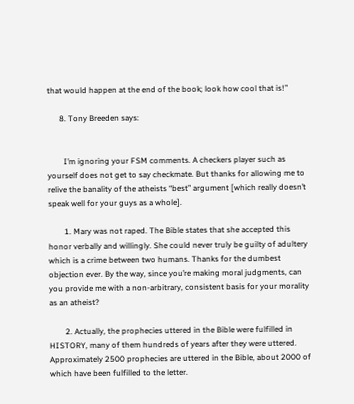that would happen at the end of the book; look how cool that is!”

      8. Tony Breeden says:


        I’m ignoring your FSM comments. A checkers player such as yourself does not get to say checkmate. But thanks for allowing me to relive the banality of the atheists “best” argument [which really doesn’t speak well for your guys as a whole].

        1. Mary was not raped. The Bible states that she accepted this honor verbally and willingly. She could never truly be guilty of adultery which is a crime between two humans. Thanks for the dumbest objection ever. By the way, since you’re making moral judgments, can you provide me with a non-arbitrary, consistent basis for your morality as an atheist?

        2. Actually, the prophecies uttered in the Bible were fulfilled in HISTORY, many of them hundreds of years after they were uttered. Approximately 2500 prophecies are uttered in the Bible, about 2000 of which have been fulfilled to the letter.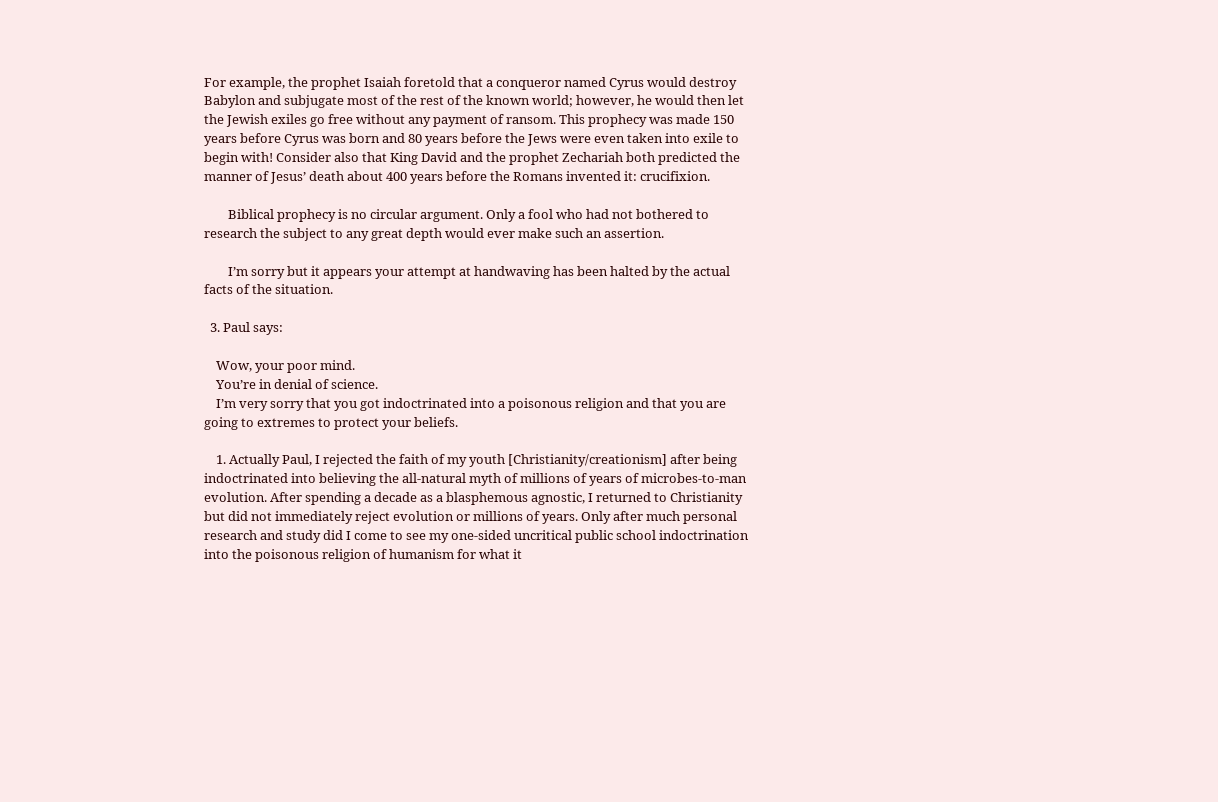For example, the prophet Isaiah foretold that a conqueror named Cyrus would destroy Babylon and subjugate most of the rest of the known world; however, he would then let the Jewish exiles go free without any payment of ransom. This prophecy was made 150 years before Cyrus was born and 80 years before the Jews were even taken into exile to begin with! Consider also that King David and the prophet Zechariah both predicted the manner of Jesus’ death about 400 years before the Romans invented it: crucifixion.

        Biblical prophecy is no circular argument. Only a fool who had not bothered to research the subject to any great depth would ever make such an assertion.

        I’m sorry but it appears your attempt at handwaving has been halted by the actual facts of the situation.

  3. Paul says:

    Wow, your poor mind.
    You’re in denial of science.
    I’m very sorry that you got indoctrinated into a poisonous religion and that you are going to extremes to protect your beliefs.

    1. Actually Paul, I rejected the faith of my youth [Christianity/creationism] after being indoctrinated into believing the all-natural myth of millions of years of microbes-to-man evolution. After spending a decade as a blasphemous agnostic, I returned to Christianity but did not immediately reject evolution or millions of years. Only after much personal research and study did I come to see my one-sided uncritical public school indoctrination into the poisonous religion of humanism for what it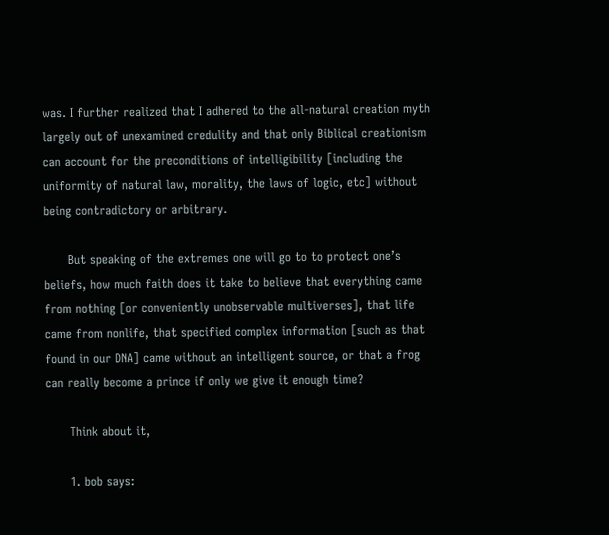was. I further realized that I adhered to the all-natural creation myth largely out of unexamined credulity and that only Biblical creationism can account for the preconditions of intelligibility [including the uniformity of natural law, morality, the laws of logic, etc] without being contradictory or arbitrary.

      But speaking of the extremes one will go to to protect one’s beliefs, how much faith does it take to believe that everything came from nothing [or conveniently unobservable multiverses], that life came from nonlife, that specified complex information [such as that found in our DNA] came without an intelligent source, or that a frog can really become a prince if only we give it enough time?

      Think about it,

      1. bob says: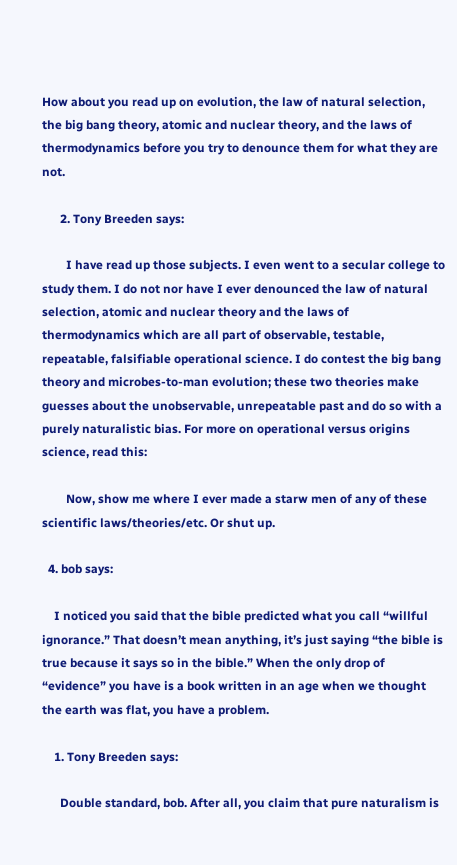How about you read up on evolution, the law of natural selection, the big bang theory, atomic and nuclear theory, and the laws of thermodynamics before you try to denounce them for what they are not.

      2. Tony Breeden says:

        I have read up those subjects. I even went to a secular college to study them. I do not nor have I ever denounced the law of natural selection, atomic and nuclear theory and the laws of thermodynamics which are all part of observable, testable, repeatable, falsifiable operational science. I do contest the big bang theory and microbes-to-man evolution; these two theories make guesses about the unobservable, unrepeatable past and do so with a purely naturalistic bias. For more on operational versus origins science, read this:

        Now, show me where I ever made a starw men of any of these scientific laws/theories/etc. Or shut up.

  4. bob says:

    I noticed you said that the bible predicted what you call “willful ignorance.” That doesn’t mean anything, it’s just saying “the bible is true because it says so in the bible.” When the only drop of “evidence” you have is a book written in an age when we thought the earth was flat, you have a problem.

    1. Tony Breeden says:

      Double standard, bob. After all, you claim that pure naturalism is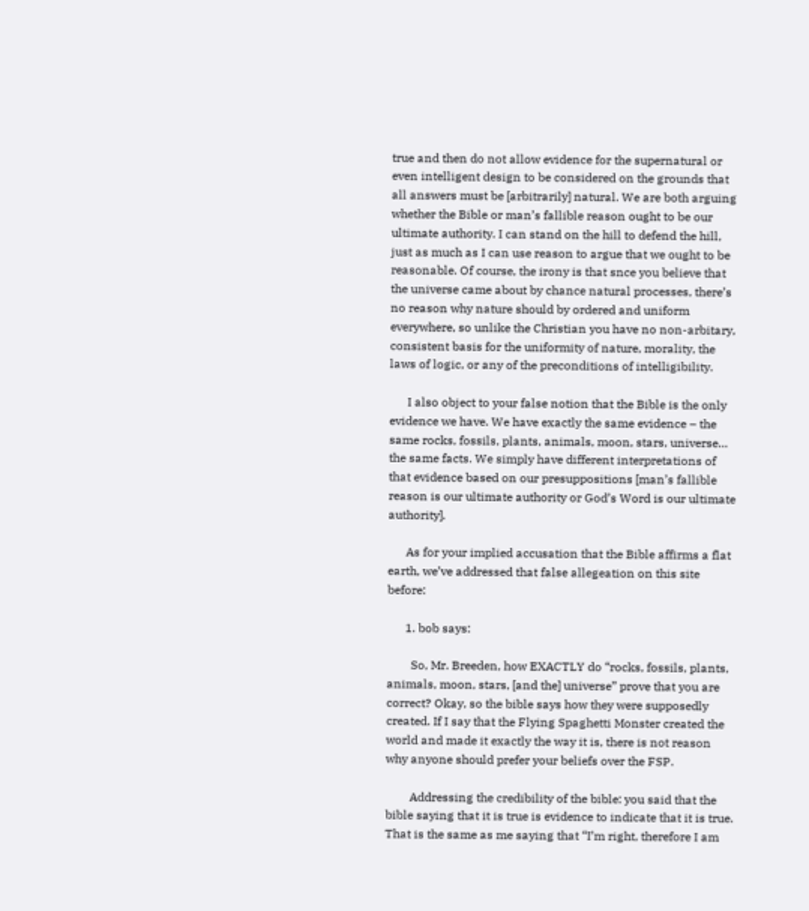true and then do not allow evidence for the supernatural or even intelligent design to be considered on the grounds that all answers must be [arbitrarily] natural. We are both arguing whether the Bible or man’s fallible reason ought to be our ultimate authority. I can stand on the hill to defend the hill, just as much as I can use reason to argue that we ought to be reasonable. Of course, the irony is that snce you believe that the universe came about by chance natural processes, there’s no reason why nature should by ordered and uniform everywhere, so unlike the Christian you have no non-arbitary, consistent basis for the uniformity of nature, morality, the laws of logic, or any of the preconditions of intelligibility.

      I also object to your false notion that the Bible is the only evidence we have. We have exactly the same evidence – the same rocks, fossils, plants, animals, moon, stars, universe… the same facts. We simply have different interpretations of that evidence based on our presuppositions [man’s fallible reason is our ultimate authority or God’s Word is our ultimate authority].

      As for your implied accusation that the Bible affirms a flat earth, we’ve addressed that false allegeation on this site before:

      1. bob says:

        So, Mr. Breeden, how EXACTLY do “rocks, fossils, plants, animals, moon, stars, [and the] universe” prove that you are correct? Okay, so the bible says how they were supposedly created. If I say that the Flying Spaghetti Monster created the world and made it exactly the way it is, there is not reason why anyone should prefer your beliefs over the FSP.

        Addressing the credibility of the bible: you said that the bible saying that it is true is evidence to indicate that it is true. That is the same as me saying that “I’m right, therefore I am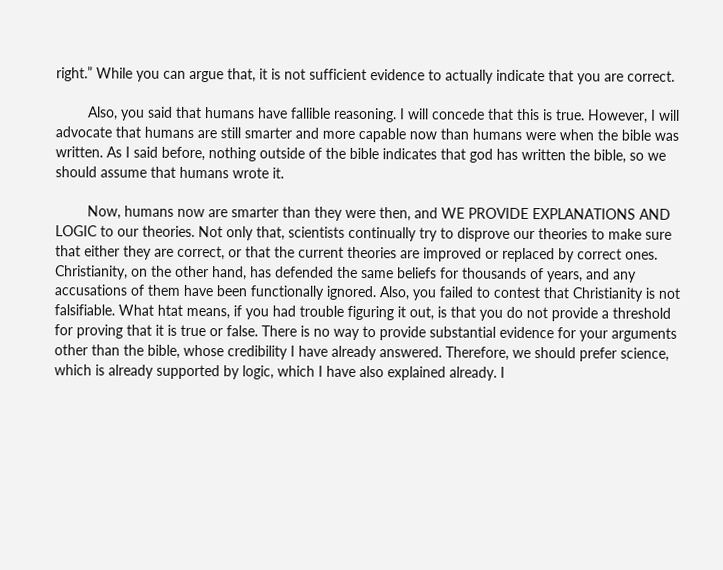right.” While you can argue that, it is not sufficient evidence to actually indicate that you are correct.

        Also, you said that humans have fallible reasoning. I will concede that this is true. However, I will advocate that humans are still smarter and more capable now than humans were when the bible was written. As I said before, nothing outside of the bible indicates that god has written the bible, so we should assume that humans wrote it.

        Now, humans now are smarter than they were then, and WE PROVIDE EXPLANATIONS AND LOGIC to our theories. Not only that, scientists continually try to disprove our theories to make sure that either they are correct, or that the current theories are improved or replaced by correct ones. Christianity, on the other hand, has defended the same beliefs for thousands of years, and any accusations of them have been functionally ignored. Also, you failed to contest that Christianity is not falsifiable. What htat means, if you had trouble figuring it out, is that you do not provide a threshold for proving that it is true or false. There is no way to provide substantial evidence for your arguments other than the bible, whose credibility I have already answered. Therefore, we should prefer science, which is already supported by logic, which I have also explained already. I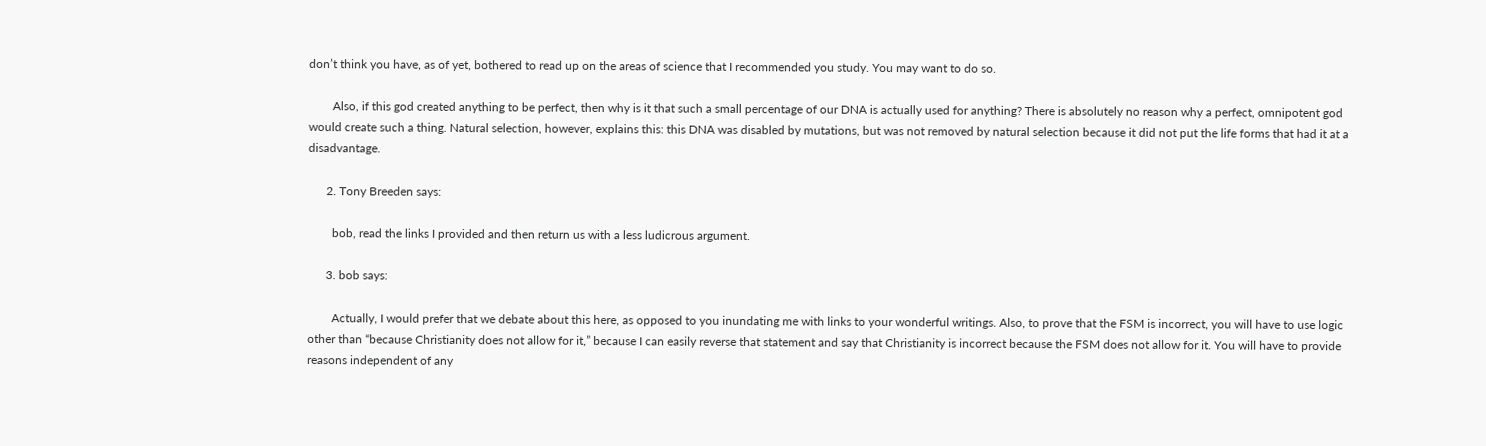don’t think you have, as of yet, bothered to read up on the areas of science that I recommended you study. You may want to do so.

        Also, if this god created anything to be perfect, then why is it that such a small percentage of our DNA is actually used for anything? There is absolutely no reason why a perfect, omnipotent god would create such a thing. Natural selection, however, explains this: this DNA was disabled by mutations, but was not removed by natural selection because it did not put the life forms that had it at a disadvantage.

      2. Tony Breeden says:

        bob, read the links I provided and then return us with a less ludicrous argument.

      3. bob says:

        Actually, I would prefer that we debate about this here, as opposed to you inundating me with links to your wonderful writings. Also, to prove that the FSM is incorrect, you will have to use logic other than “because Christianity does not allow for it,” because I can easily reverse that statement and say that Christianity is incorrect because the FSM does not allow for it. You will have to provide reasons independent of any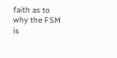faith as to why the FSM is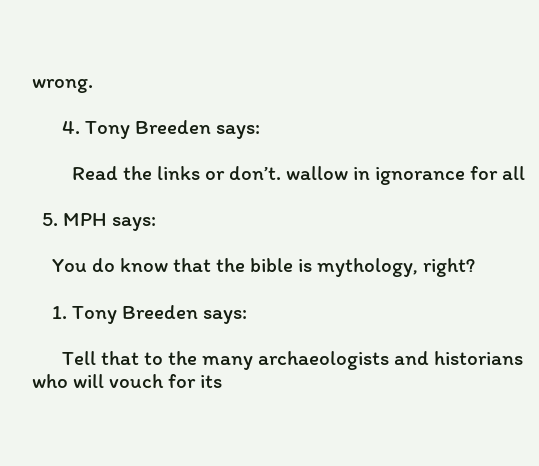wrong.

      4. Tony Breeden says:

        Read the links or don’t. wallow in ignorance for all

  5. MPH says:

    You do know that the bible is mythology, right?

    1. Tony Breeden says:

      Tell that to the many archaeologists and historians who will vouch for its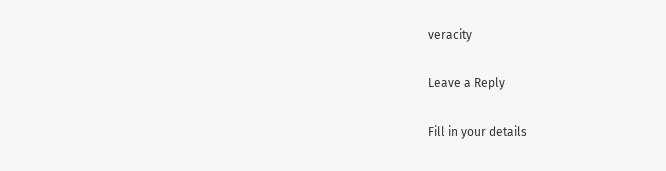veracity

Leave a Reply

Fill in your details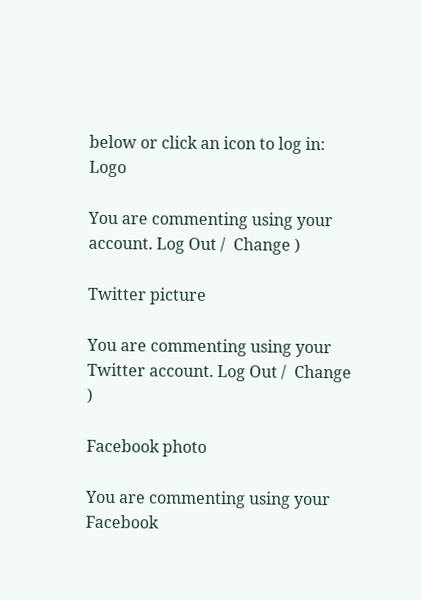below or click an icon to log in: Logo

You are commenting using your account. Log Out /  Change )

Twitter picture

You are commenting using your Twitter account. Log Out /  Change )

Facebook photo

You are commenting using your Facebook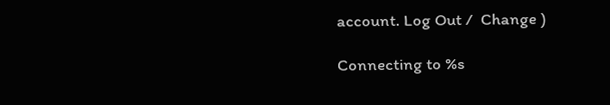account. Log Out /  Change )

Connecting to %s